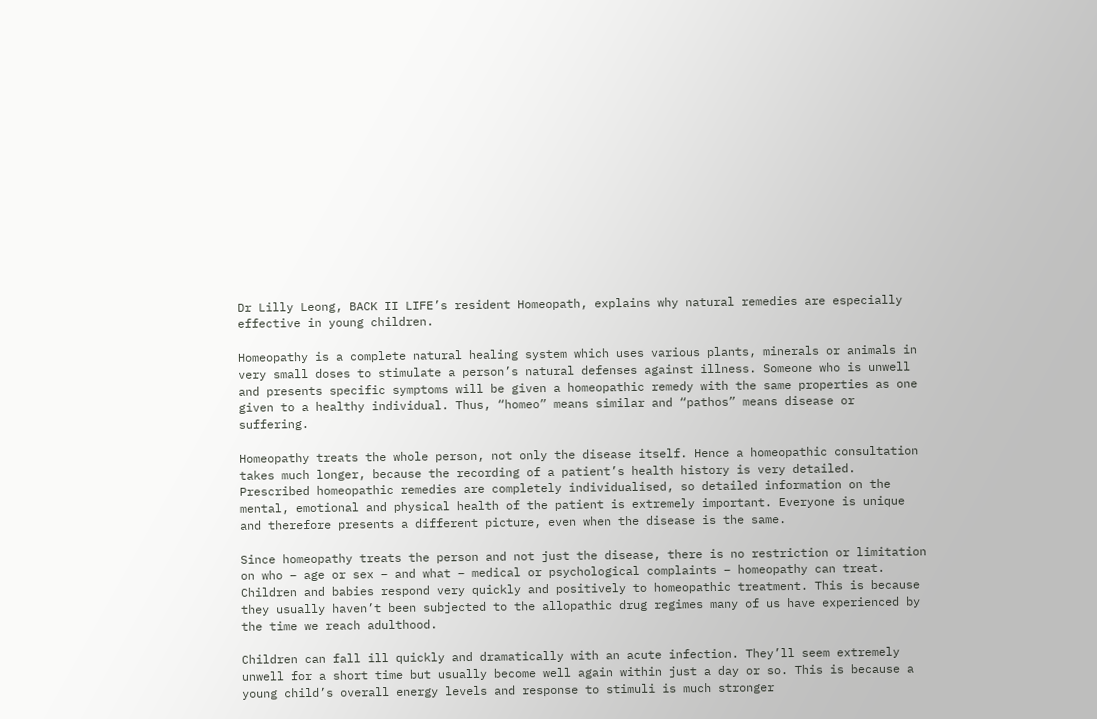Dr Lilly Leong, BACK II LIFE’s resident Homeopath, explains why natural remedies are especially effective in young children.

Homeopathy is a complete natural healing system which uses various plants, minerals or animals in very small doses to stimulate a person’s natural defenses against illness. Someone who is unwell and presents specific symptoms will be given a homeopathic remedy with the same properties as one given to a healthy individual. Thus, “homeo” means similar and “pathos” means disease or suffering.

Homeopathy treats the whole person, not only the disease itself. Hence a homeopathic consultation takes much longer, because the recording of a patient’s health history is very detailed. Prescribed homeopathic remedies are completely individualised, so detailed information on the mental, emotional and physical health of the patient is extremely important. Everyone is unique and therefore presents a different picture, even when the disease is the same.

Since homeopathy treats the person and not just the disease, there is no restriction or limitation on who – age or sex – and what – medical or psychological complaints – homeopathy can treat. Children and babies respond very quickly and positively to homeopathic treatment. This is because they usually haven’t been subjected to the allopathic drug regimes many of us have experienced by the time we reach adulthood.

Children can fall ill quickly and dramatically with an acute infection. They’ll seem extremely unwell for a short time but usually become well again within just a day or so. This is because a young child’s overall energy levels and response to stimuli is much stronger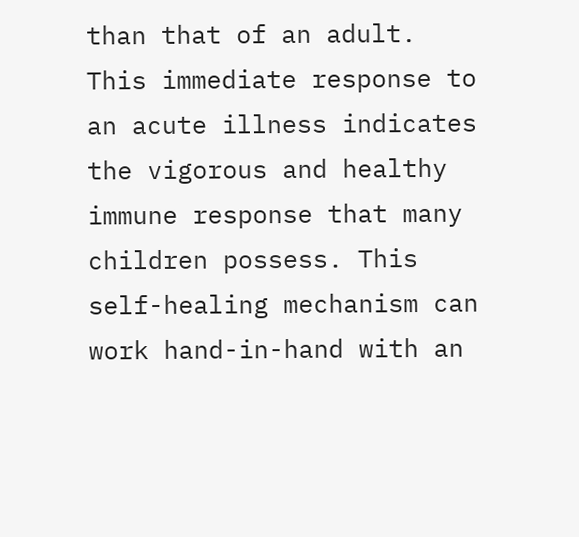than that of an adult. This immediate response to an acute illness indicates the vigorous and healthy immune response that many children possess. This self-healing mechanism can work hand-in-hand with an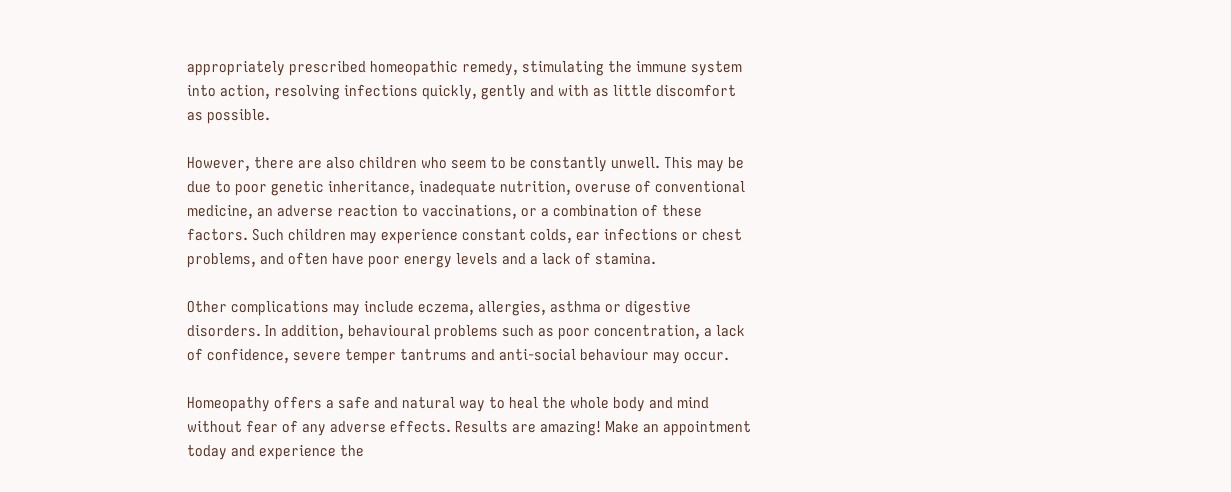appropriately prescribed homeopathic remedy, stimulating the immune system into action, resolving infections quickly, gently and with as little discomfort as possible.

However, there are also children who seem to be constantly unwell. This may be due to poor genetic inheritance, inadequate nutrition, overuse of conventional medicine, an adverse reaction to vaccinations, or a combination of these factors. Such children may experience constant colds, ear infections or chest problems, and often have poor energy levels and a lack of stamina.

Other complications may include eczema, allergies, asthma or digestive disorders. In addition, behavioural problems such as poor concentration, a lack of confidence, severe temper tantrums and anti-social behaviour may occur.

Homeopathy offers a safe and natural way to heal the whole body and mind without fear of any adverse effects. Results are amazing! Make an appointment today and experience the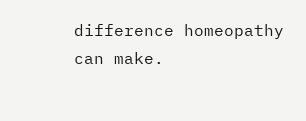difference homeopathy can make.